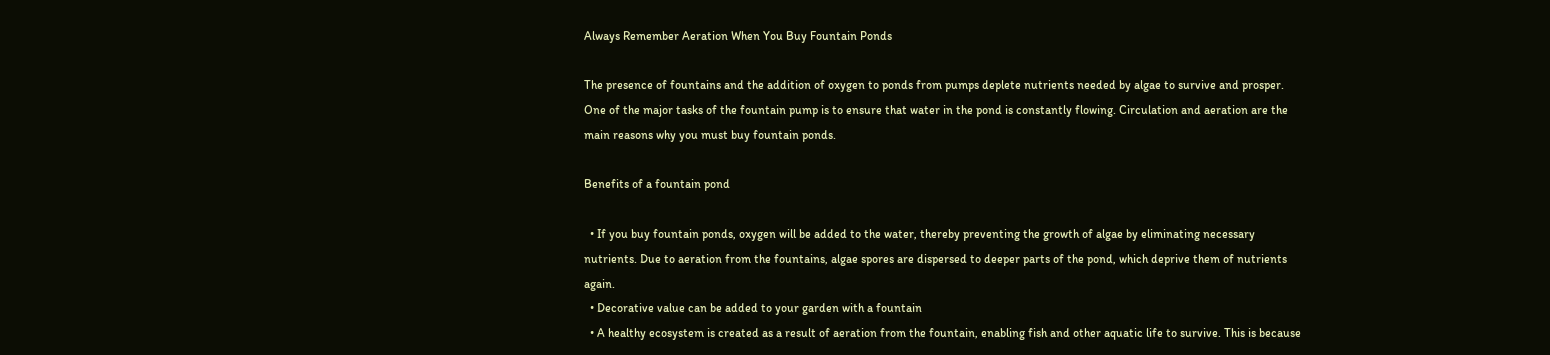Always Remember Aeration When You Buy Fountain Ponds

The presence of fountains and the addition of oxygen to ponds from pumps deplete nutrients needed by algae to survive and prosper. One of the major tasks of the fountain pump is to ensure that water in the pond is constantly flowing. Circulation and aeration are the main reasons why you must buy fountain ponds.

Benefits of a fountain pond

  • If you buy fountain ponds, oxygen will be added to the water, thereby preventing the growth of algae by eliminating necessary nutrients. Due to aeration from the fountains, algae spores are dispersed to deeper parts of the pond, which deprive them of nutrients again.
  • Decorative value can be added to your garden with a fountain
  • A healthy ecosystem is created as a result of aeration from the fountain, enabling fish and other aquatic life to survive. This is because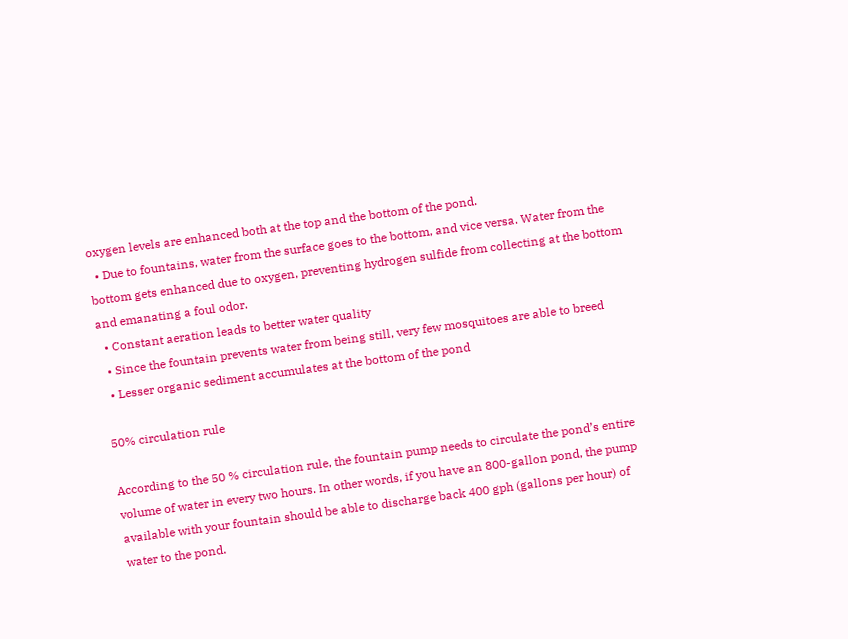oxygen levels are enhanced both at the top and the bottom of the pond.
  • Due to fountains, water from the surface goes to the bottom, and vice versa. Water from the bottom gets enhanced due to oxygen, preventing hydrogen sulfide from collecting at the bottom and emanating a foul odor.
  • Constant aeration leads to better water quality
  • Since the fountain prevents water from being still, very few mosquitoes are able to breed
  • Lesser organic sediment accumulates at the bottom of the pond

50% circulation rule

According to the 50 % circulation rule, the fountain pump needs to circulate the pond’s entire volume of water in every two hours. In other words, if you have an 800-gallon pond, the pump available with your fountain should be able to discharge back 400 gph (gallons per hour) of water to the pond.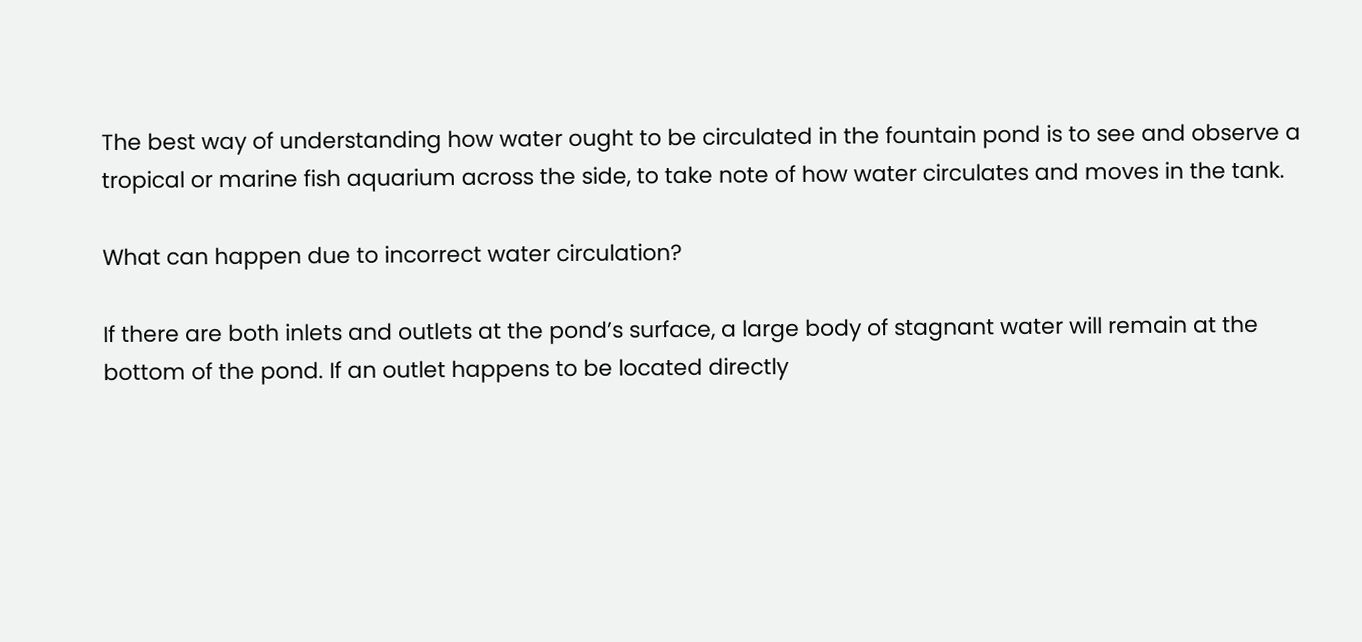The best way of understanding how water ought to be circulated in the fountain pond is to see and observe a tropical or marine fish aquarium across the side, to take note of how water circulates and moves in the tank.

What can happen due to incorrect water circulation?

If there are both inlets and outlets at the pond’s surface, a large body of stagnant water will remain at the bottom of the pond. If an outlet happens to be located directly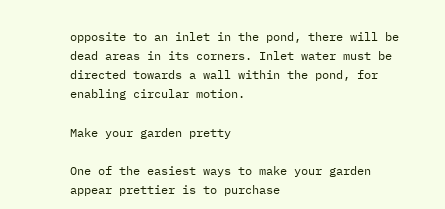opposite to an inlet in the pond, there will be dead areas in its corners. Inlet water must be directed towards a wall within the pond, for enabling circular motion.

Make your garden pretty

One of the easiest ways to make your garden appear prettier is to purchase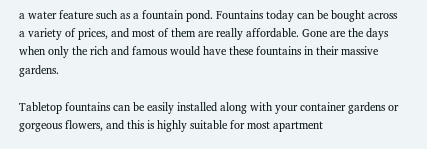a water feature such as a fountain pond. Fountains today can be bought across a variety of prices, and most of them are really affordable. Gone are the days when only the rich and famous would have these fountains in their massive gardens.

Tabletop fountains can be easily installed along with your container gardens or gorgeous flowers, and this is highly suitable for most apartment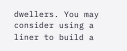dwellers. You may consider using a liner to build a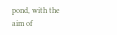pond, with the aim of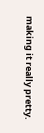making it really pretty.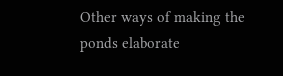Other ways of making the ponds elaborate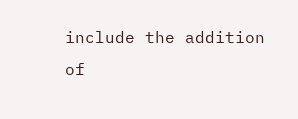include the addition of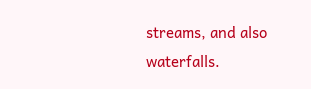streams, and also waterfalls.